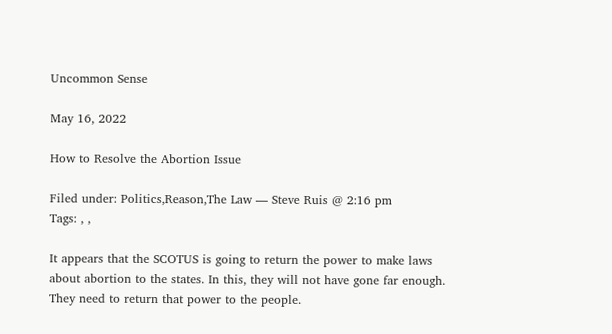Uncommon Sense

May 16, 2022

How to Resolve the Abortion Issue

Filed under: Politics,Reason,The Law — Steve Ruis @ 2:16 pm
Tags: , ,

It appears that the SCOTUS is going to return the power to make laws about abortion to the states. In this, they will not have gone far enough. They need to return that power to the people.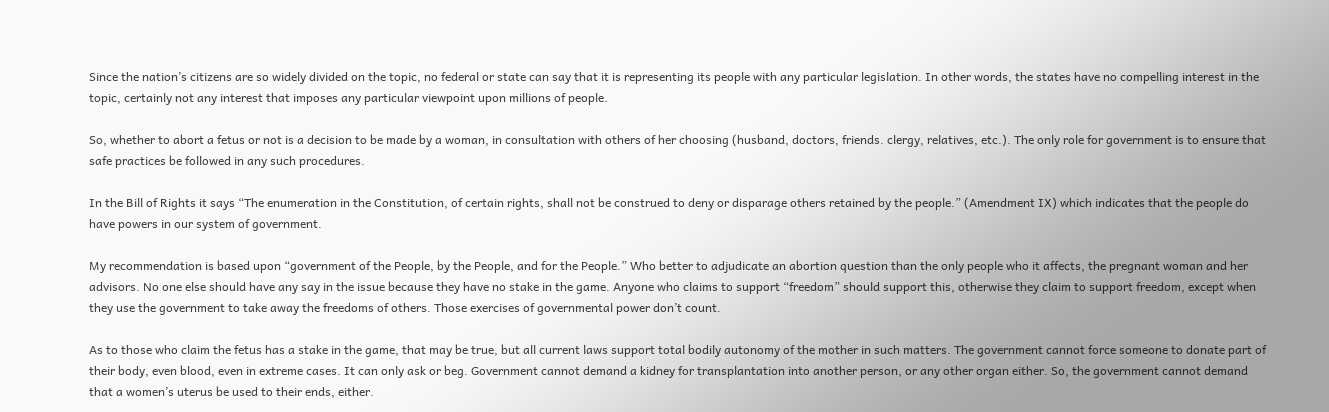Since the nation’s citizens are so widely divided on the topic, no federal or state can say that it is representing its people with any particular legislation. In other words, the states have no compelling interest in the topic, certainly not any interest that imposes any particular viewpoint upon millions of people.

So, whether to abort a fetus or not is a decision to be made by a woman, in consultation with others of her choosing (husband, doctors, friends. clergy, relatives, etc.). The only role for government is to ensure that safe practices be followed in any such procedures.

In the Bill of Rights it says “The enumeration in the Constitution, of certain rights, shall not be construed to deny or disparage others retained by the people.” (Amendment IX) which indicates that the people do have powers in our system of government.

My recommendation is based upon “government of the People, by the People, and for the People.” Who better to adjudicate an abortion question than the only people who it affects, the pregnant woman and her advisors. No one else should have any say in the issue because they have no stake in the game. Anyone who claims to support “freedom” should support this, otherwise they claim to support freedom, except when they use the government to take away the freedoms of others. Those exercises of governmental power don’t count.

As to those who claim the fetus has a stake in the game, that may be true, but all current laws support total bodily autonomy of the mother in such matters. The government cannot force someone to donate part of their body, even blood, even in extreme cases. It can only ask or beg. Government cannot demand a kidney for transplantation into another person, or any other organ either. So, the government cannot demand that a women’s uterus be used to their ends, either.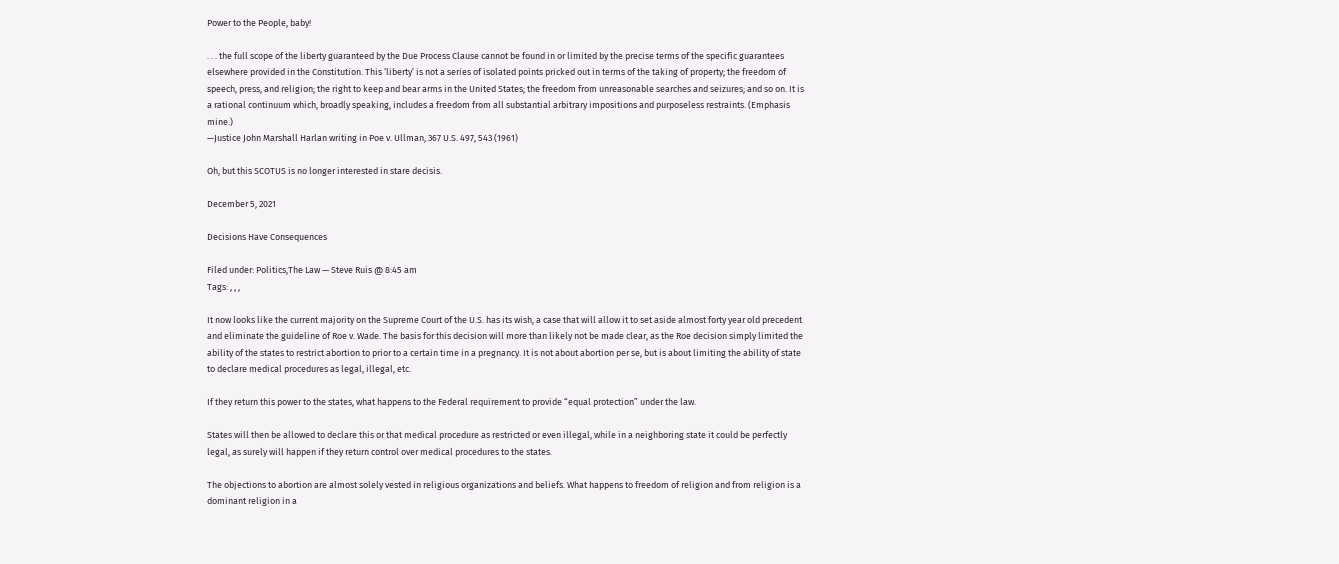Power to the People, baby!

. . . the full scope of the liberty guaranteed by the Due Process Clause cannot be found in or limited by the precise terms of the specific guarantees elsewhere provided in the Constitution. This ‘liberty’ is not a series of isolated points pricked out in terms of the taking of property; the freedom of speech, press, and religion; the right to keep and bear arms in the United States; the freedom from unreasonable searches and seizures; and so on. It is a rational continuum which, broadly speaking, includes a freedom from all substantial arbitrary impositions and purposeless restraints. (Emphasis mine.)
—Justice John Marshall Harlan writing in Poe v. Ullman, 367 U.S. 497, 543 (1961)

Oh, but this SCOTUS is no longer interested in stare decisis.

December 5, 2021

Decisions Have Consequences

Filed under: Politics,The Law — Steve Ruis @ 8:45 am
Tags: , , ,

It now looks like the current majority on the Supreme Court of the U.S. has its wish, a case that will allow it to set aside almost forty year old precedent and eliminate the guideline of Roe v. Wade. The basis for this decision will more than likely not be made clear, as the Roe decision simply limited the ability of the states to restrict abortion to prior to a certain time in a pregnancy. It is not about abortion per se, but is about limiting the ability of state to declare medical procedures as legal, illegal, etc.

If they return this power to the states, what happens to the Federal requirement to provide “equal protection” under the law.

States will then be allowed to declare this or that medical procedure as restricted or even illegal, while in a neighboring state it could be perfectly legal, as surely will happen if they return control over medical procedures to the states.

The objections to abortion are almost solely vested in religious organizations and beliefs. What happens to freedom of religion and from religion is a dominant religion in a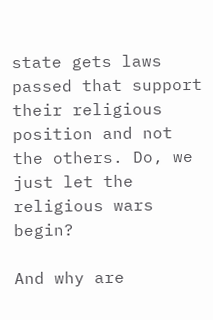state gets laws passed that support their religious position and not the others. Do, we just let the religious wars begin?

And why are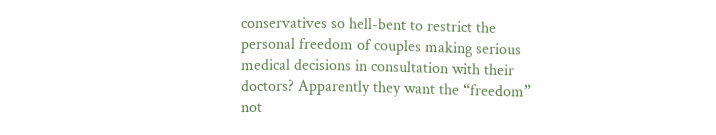conservatives so hell-bent to restrict the personal freedom of couples making serious medical decisions in consultation with their doctors? Apparently they want the “freedom” not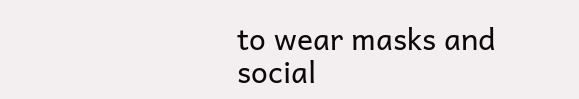to wear masks and social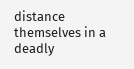distance themselves in a deadly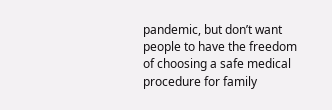pandemic, but don’t want people to have the freedom of choosing a safe medical procedure for family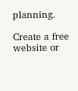planning.

Create a free website or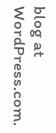blog at WordPress.com.